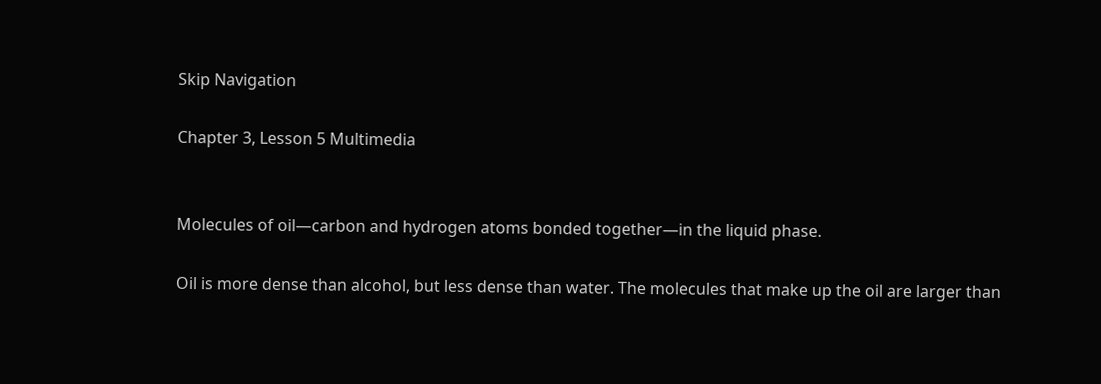Skip Navigation

Chapter 3, Lesson 5 Multimedia


Molecules of oil—carbon and hydrogen atoms bonded together—in the liquid phase.

Oil is more dense than alcohol, but less dense than water. The molecules that make up the oil are larger than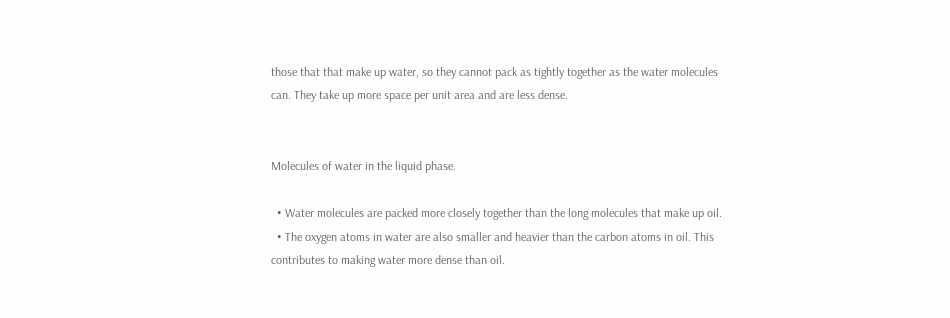those that that make up water, so they cannot pack as tightly together as the water molecules can. They take up more space per unit area and are less dense.


Molecules of water in the liquid phase.

  • Water molecules are packed more closely together than the long molecules that make up oil.
  • The oxygen atoms in water are also smaller and heavier than the carbon atoms in oil. This contributes to making water more dense than oil.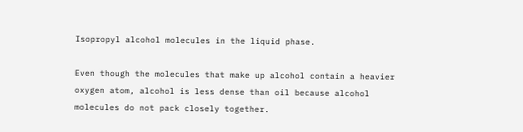Isopropyl alcohol molecules in the liquid phase.

Even though the molecules that make up alcohol contain a heavier oxygen atom, alcohol is less dense than oil because alcohol molecules do not pack closely together.